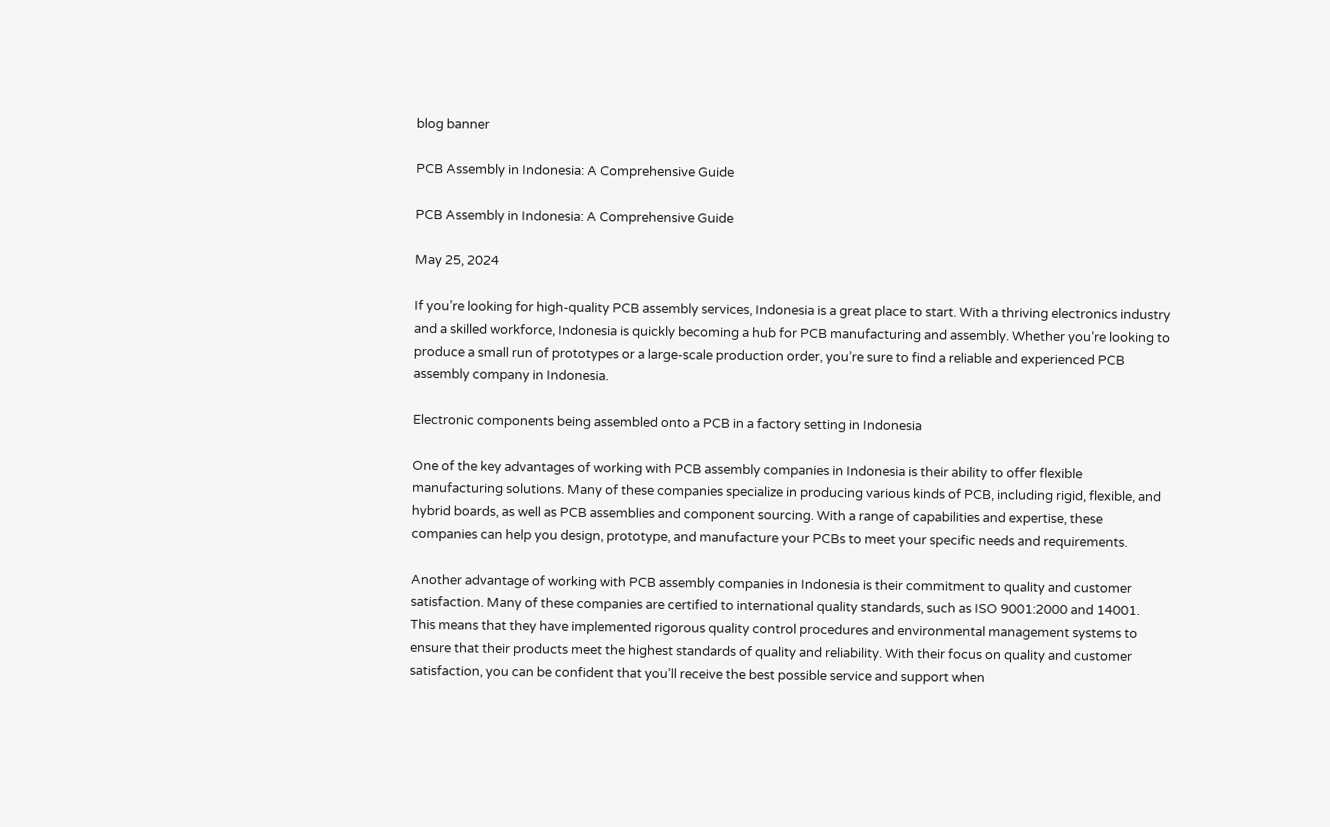blog banner

PCB Assembly in Indonesia: A Comprehensive Guide

PCB Assembly in Indonesia: A Comprehensive Guide

May 25, 2024

If you’re looking for high-quality PCB assembly services, Indonesia is a great place to start. With a thriving electronics industry and a skilled workforce, Indonesia is quickly becoming a hub for PCB manufacturing and assembly. Whether you’re looking to produce a small run of prototypes or a large-scale production order, you’re sure to find a reliable and experienced PCB assembly company in Indonesia.

Electronic components being assembled onto a PCB in a factory setting in Indonesia

One of the key advantages of working with PCB assembly companies in Indonesia is their ability to offer flexible manufacturing solutions. Many of these companies specialize in producing various kinds of PCB, including rigid, flexible, and hybrid boards, as well as PCB assemblies and component sourcing. With a range of capabilities and expertise, these companies can help you design, prototype, and manufacture your PCBs to meet your specific needs and requirements.

Another advantage of working with PCB assembly companies in Indonesia is their commitment to quality and customer satisfaction. Many of these companies are certified to international quality standards, such as ISO 9001:2000 and 14001. This means that they have implemented rigorous quality control procedures and environmental management systems to ensure that their products meet the highest standards of quality and reliability. With their focus on quality and customer satisfaction, you can be confident that you’ll receive the best possible service and support when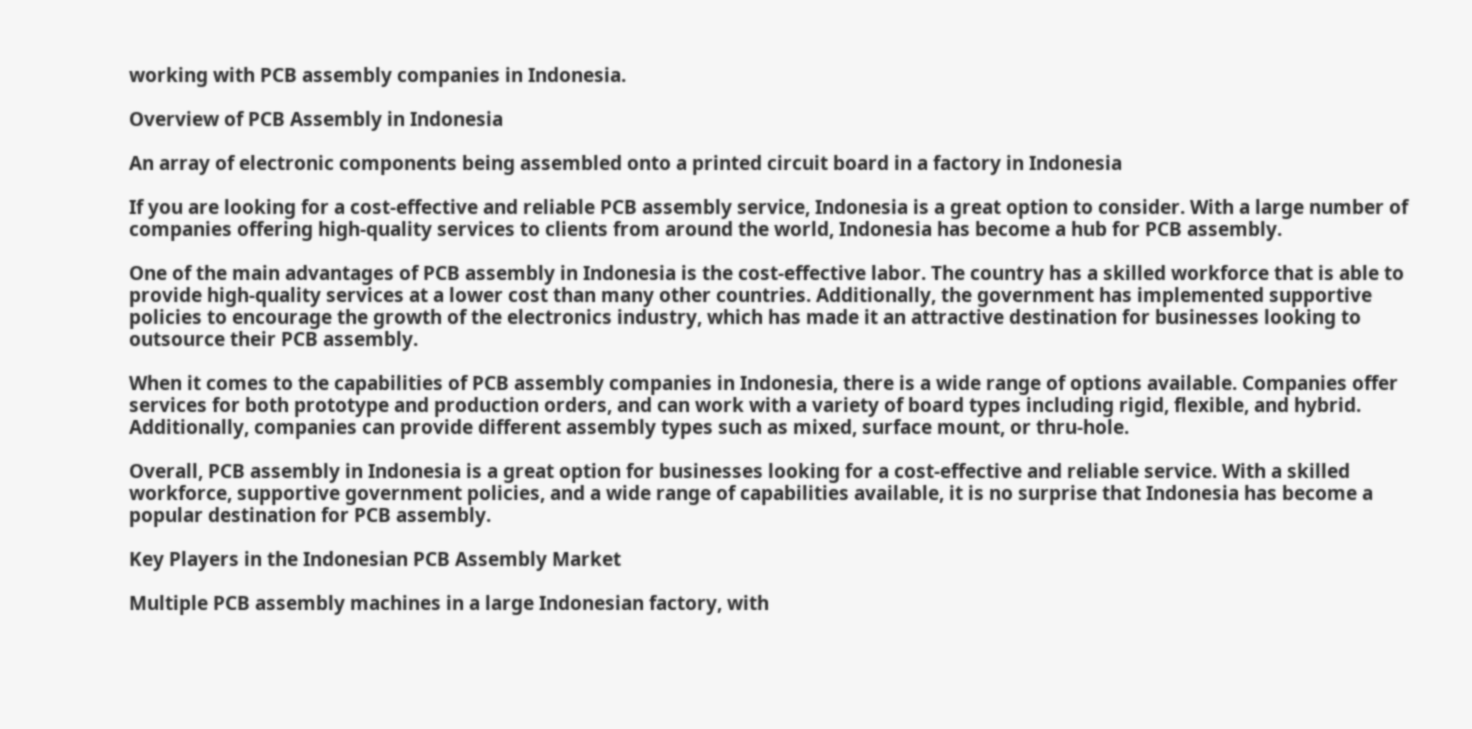working with PCB assembly companies in Indonesia.

Overview of PCB Assembly in Indonesia

An array of electronic components being assembled onto a printed circuit board in a factory in Indonesia

If you are looking for a cost-effective and reliable PCB assembly service, Indonesia is a great option to consider. With a large number of companies offering high-quality services to clients from around the world, Indonesia has become a hub for PCB assembly.

One of the main advantages of PCB assembly in Indonesia is the cost-effective labor. The country has a skilled workforce that is able to provide high-quality services at a lower cost than many other countries. Additionally, the government has implemented supportive policies to encourage the growth of the electronics industry, which has made it an attractive destination for businesses looking to outsource their PCB assembly.

When it comes to the capabilities of PCB assembly companies in Indonesia, there is a wide range of options available. Companies offer services for both prototype and production orders, and can work with a variety of board types including rigid, flexible, and hybrid. Additionally, companies can provide different assembly types such as mixed, surface mount, or thru-hole.

Overall, PCB assembly in Indonesia is a great option for businesses looking for a cost-effective and reliable service. With a skilled workforce, supportive government policies, and a wide range of capabilities available, it is no surprise that Indonesia has become a popular destination for PCB assembly.

Key Players in the Indonesian PCB Assembly Market

Multiple PCB assembly machines in a large Indonesian factory, with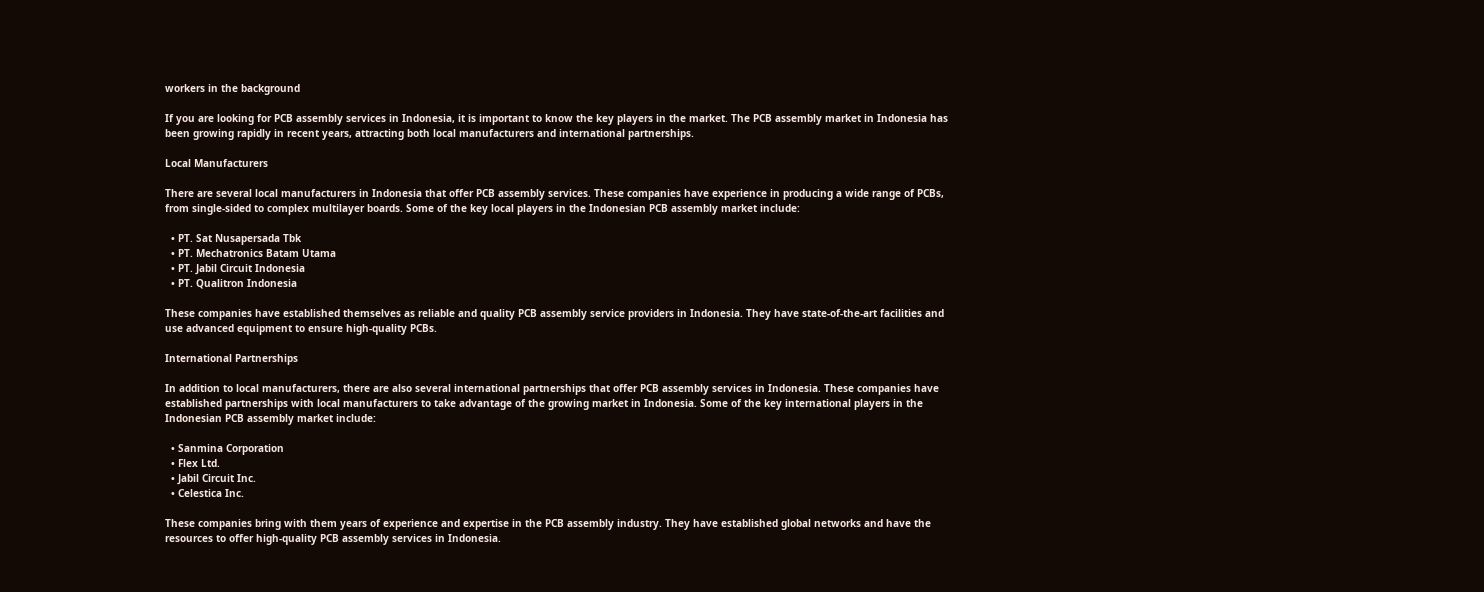workers in the background

If you are looking for PCB assembly services in Indonesia, it is important to know the key players in the market. The PCB assembly market in Indonesia has been growing rapidly in recent years, attracting both local manufacturers and international partnerships.

Local Manufacturers

There are several local manufacturers in Indonesia that offer PCB assembly services. These companies have experience in producing a wide range of PCBs, from single-sided to complex multilayer boards. Some of the key local players in the Indonesian PCB assembly market include:

  • PT. Sat Nusapersada Tbk
  • PT. Mechatronics Batam Utama
  • PT. Jabil Circuit Indonesia
  • PT. Qualitron Indonesia

These companies have established themselves as reliable and quality PCB assembly service providers in Indonesia. They have state-of-the-art facilities and use advanced equipment to ensure high-quality PCBs.

International Partnerships

In addition to local manufacturers, there are also several international partnerships that offer PCB assembly services in Indonesia. These companies have established partnerships with local manufacturers to take advantage of the growing market in Indonesia. Some of the key international players in the Indonesian PCB assembly market include:

  • Sanmina Corporation
  • Flex Ltd.
  • Jabil Circuit Inc.
  • Celestica Inc.

These companies bring with them years of experience and expertise in the PCB assembly industry. They have established global networks and have the resources to offer high-quality PCB assembly services in Indonesia.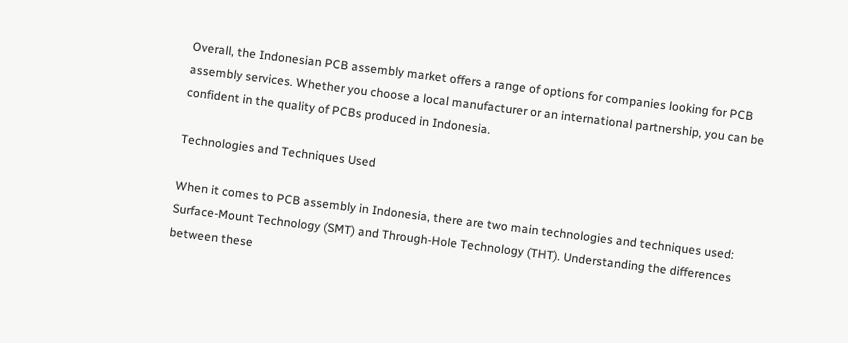Overall, the Indonesian PCB assembly market offers a range of options for companies looking for PCB assembly services. Whether you choose a local manufacturer or an international partnership, you can be confident in the quality of PCBs produced in Indonesia.

Technologies and Techniques Used

When it comes to PCB assembly in Indonesia, there are two main technologies and techniques used: Surface-Mount Technology (SMT) and Through-Hole Technology (THT). Understanding the differences between these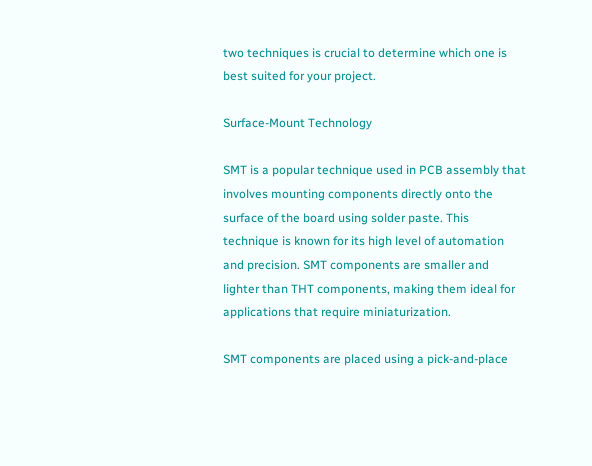two techniques is crucial to determine which one is best suited for your project.

Surface-Mount Technology

SMT is a popular technique used in PCB assembly that involves mounting components directly onto the surface of the board using solder paste. This technique is known for its high level of automation and precision. SMT components are smaller and lighter than THT components, making them ideal for applications that require miniaturization.

SMT components are placed using a pick-and-place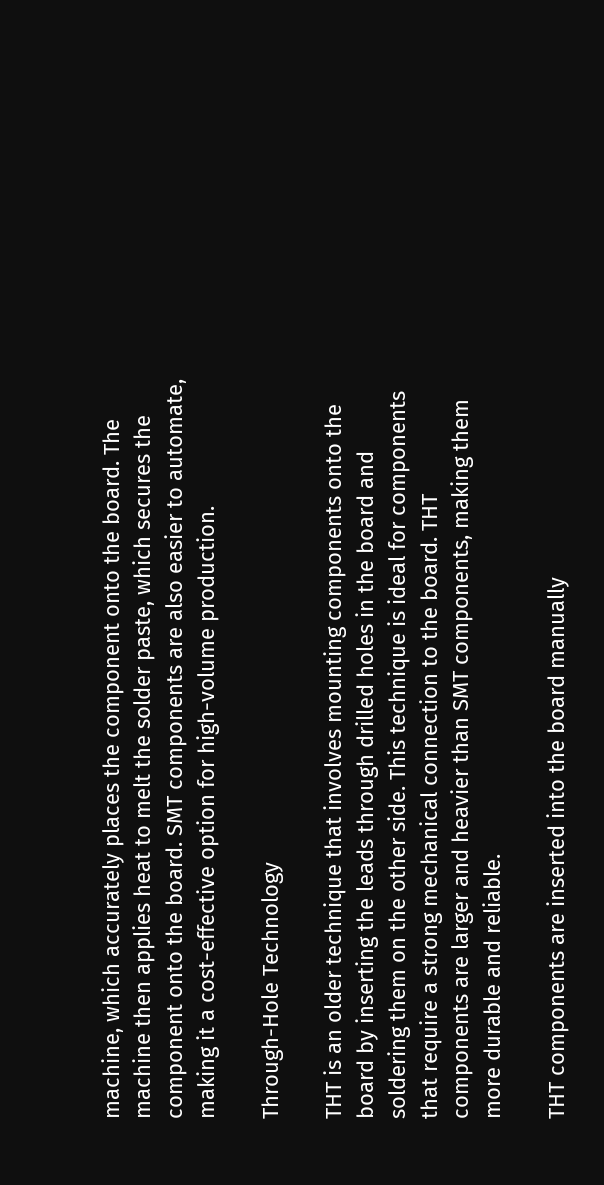machine, which accurately places the component onto the board. The machine then applies heat to melt the solder paste, which secures the component onto the board. SMT components are also easier to automate, making it a cost-effective option for high-volume production.

Through-Hole Technology

THT is an older technique that involves mounting components onto the board by inserting the leads through drilled holes in the board and soldering them on the other side. This technique is ideal for components that require a strong mechanical connection to the board. THT components are larger and heavier than SMT components, making them more durable and reliable.

THT components are inserted into the board manually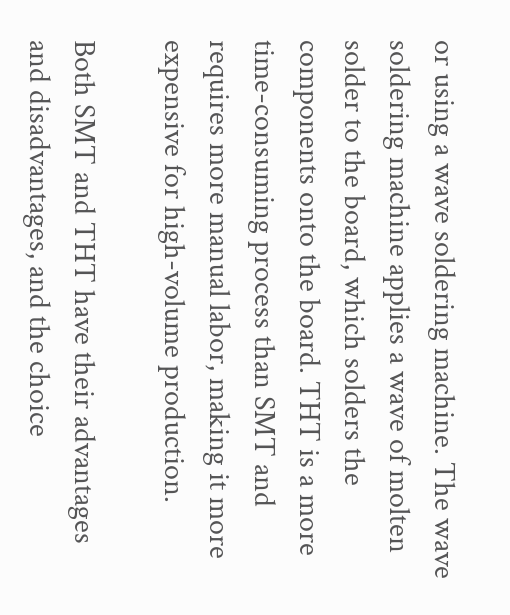or using a wave soldering machine. The wave soldering machine applies a wave of molten solder to the board, which solders the components onto the board. THT is a more time-consuming process than SMT and requires more manual labor, making it more expensive for high-volume production.

Both SMT and THT have their advantages and disadvantages, and the choice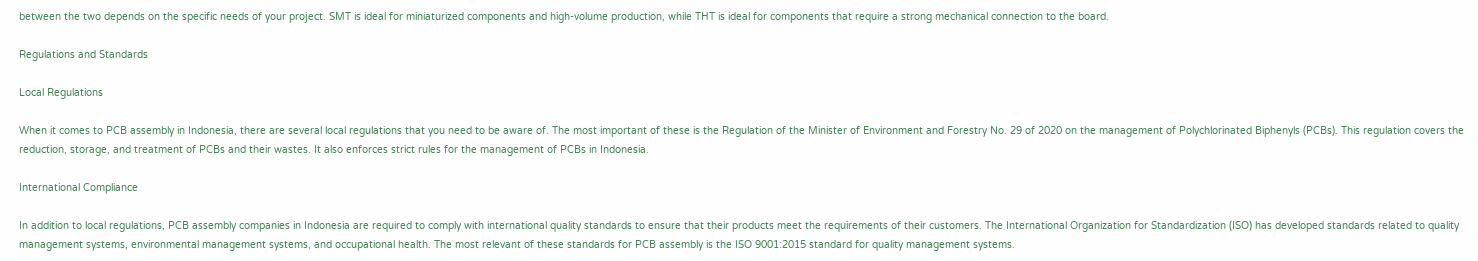between the two depends on the specific needs of your project. SMT is ideal for miniaturized components and high-volume production, while THT is ideal for components that require a strong mechanical connection to the board.

Regulations and Standards

Local Regulations

When it comes to PCB assembly in Indonesia, there are several local regulations that you need to be aware of. The most important of these is the Regulation of the Minister of Environment and Forestry No. 29 of 2020 on the management of Polychlorinated Biphenyls (PCBs). This regulation covers the reduction, storage, and treatment of PCBs and their wastes. It also enforces strict rules for the management of PCBs in Indonesia.

International Compliance

In addition to local regulations, PCB assembly companies in Indonesia are required to comply with international quality standards to ensure that their products meet the requirements of their customers. The International Organization for Standardization (ISO) has developed standards related to quality management systems, environmental management systems, and occupational health. The most relevant of these standards for PCB assembly is the ISO 9001:2015 standard for quality management systems.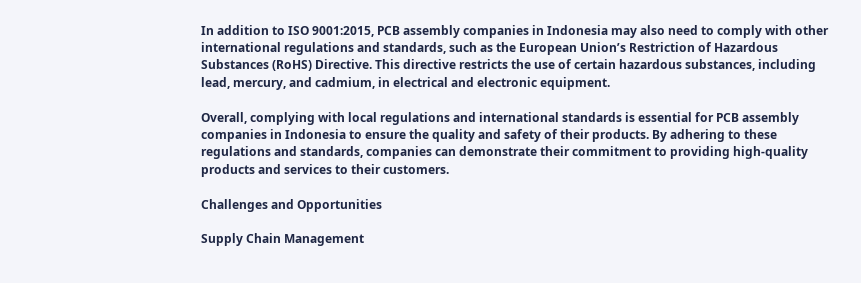In addition to ISO 9001:2015, PCB assembly companies in Indonesia may also need to comply with other international regulations and standards, such as the European Union’s Restriction of Hazardous Substances (RoHS) Directive. This directive restricts the use of certain hazardous substances, including lead, mercury, and cadmium, in electrical and electronic equipment.

Overall, complying with local regulations and international standards is essential for PCB assembly companies in Indonesia to ensure the quality and safety of their products. By adhering to these regulations and standards, companies can demonstrate their commitment to providing high-quality products and services to their customers.

Challenges and Opportunities

Supply Chain Management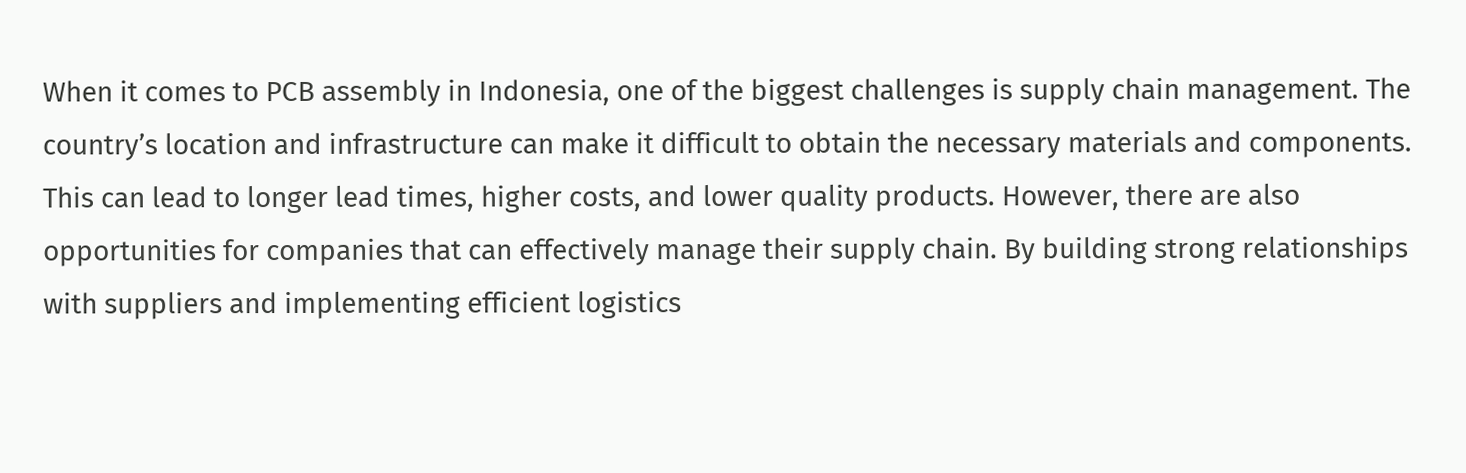When it comes to PCB assembly in Indonesia, one of the biggest challenges is supply chain management. The country’s location and infrastructure can make it difficult to obtain the necessary materials and components. This can lead to longer lead times, higher costs, and lower quality products. However, there are also opportunities for companies that can effectively manage their supply chain. By building strong relationships with suppliers and implementing efficient logistics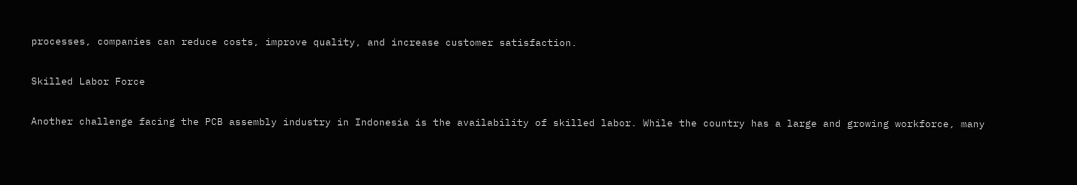processes, companies can reduce costs, improve quality, and increase customer satisfaction.

Skilled Labor Force

Another challenge facing the PCB assembly industry in Indonesia is the availability of skilled labor. While the country has a large and growing workforce, many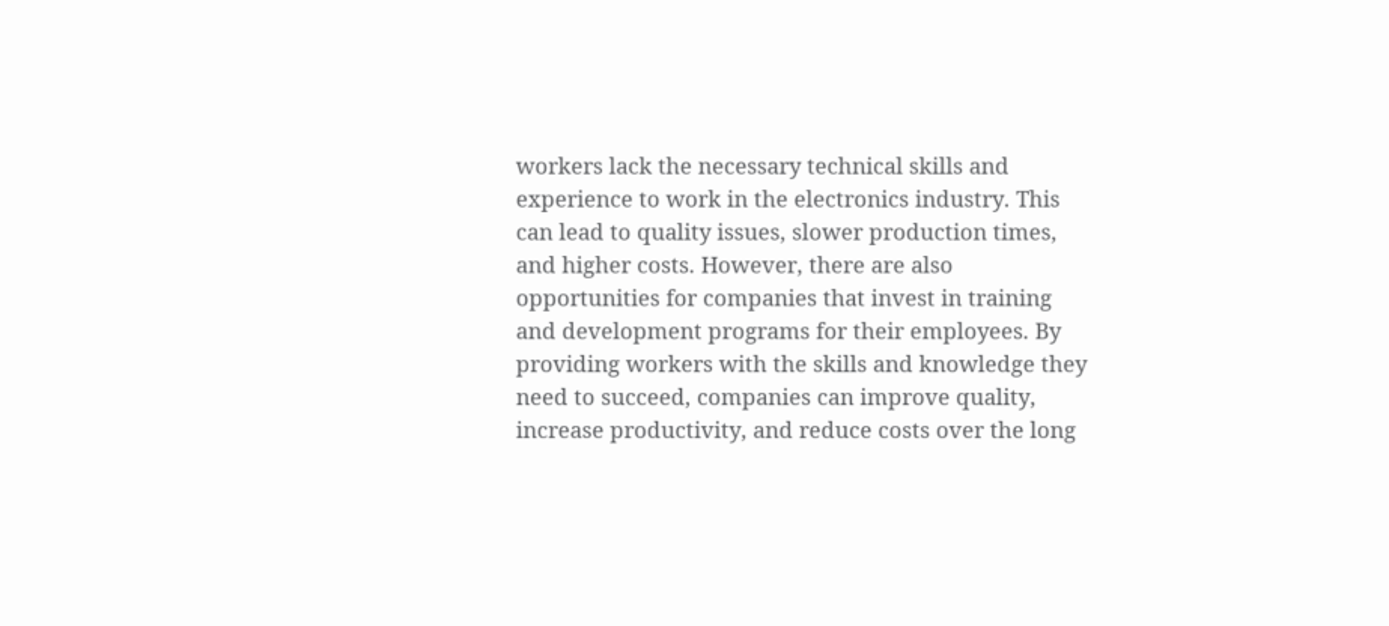workers lack the necessary technical skills and experience to work in the electronics industry. This can lead to quality issues, slower production times, and higher costs. However, there are also opportunities for companies that invest in training and development programs for their employees. By providing workers with the skills and knowledge they need to succeed, companies can improve quality, increase productivity, and reduce costs over the long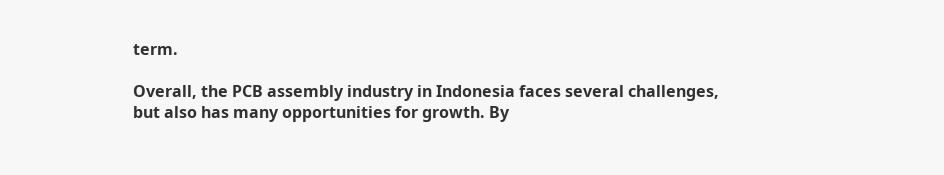term.

Overall, the PCB assembly industry in Indonesia faces several challenges, but also has many opportunities for growth. By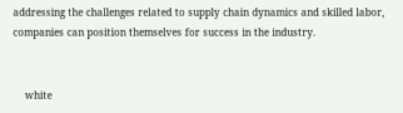addressing the challenges related to supply chain dynamics and skilled labor, companies can position themselves for success in the industry.


    white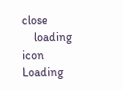close
    loading icon Loading